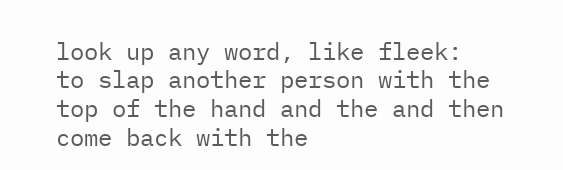look up any word, like fleek:
to slap another person with the top of the hand and the and then come back with the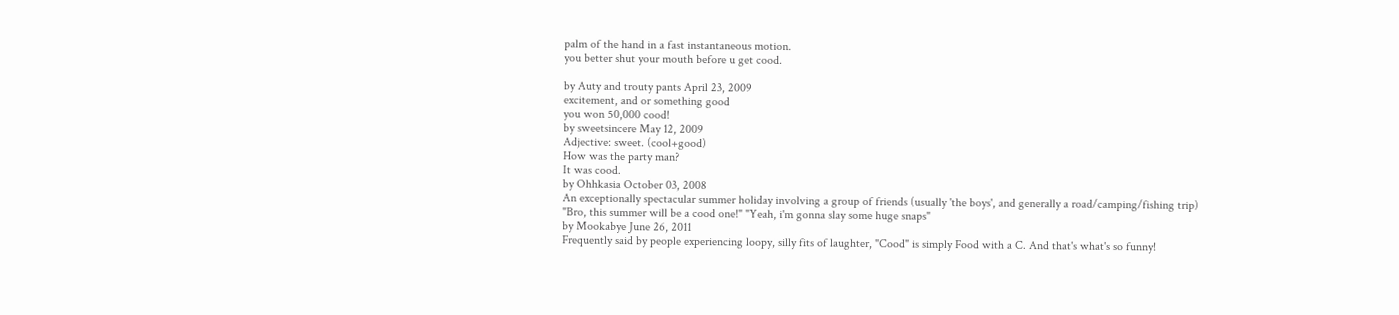palm of the hand in a fast instantaneous motion.
you better shut your mouth before u get cood.

by Auty and trouty pants April 23, 2009
excitement, and or something good
you won 50,000 cood!
by sweetsincere May 12, 2009
Adjective: sweet. (cool+good)
How was the party man?
It was cood.
by Ohhkasia October 03, 2008
An exceptionally spectacular summer holiday involving a group of friends (usually 'the boys', and generally a road/camping/fishing trip)
"Bro, this summer will be a cood one!" "Yeah, i'm gonna slay some huge snaps"
by Mookabye June 26, 2011
Frequently said by people experiencing loopy, silly fits of laughter, "Cood" is simply Food with a C. And that's what's so funny!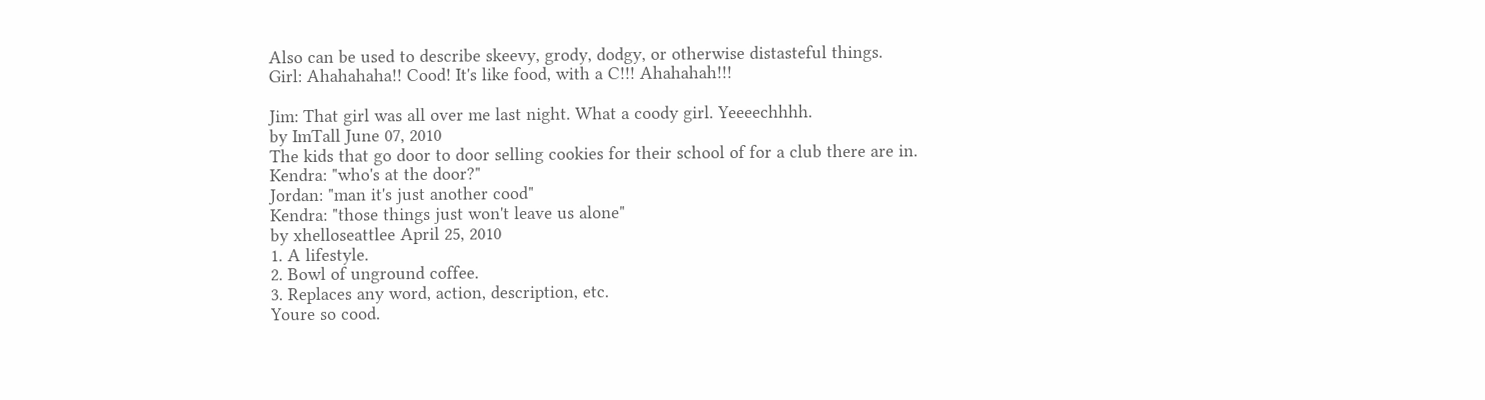Also can be used to describe skeevy, grody, dodgy, or otherwise distasteful things.
Girl: Ahahahaha!! Cood! It's like food, with a C!!! Ahahahah!!!

Jim: That girl was all over me last night. What a coody girl. Yeeeechhhh.
by ImTall June 07, 2010
The kids that go door to door selling cookies for their school of for a club there are in.
Kendra: "who's at the door?"
Jordan: "man it's just another cood"
Kendra: "those things just won't leave us alone"
by xhelloseattlee April 25, 2010
1. A lifestyle.
2. Bowl of unground coffee.
3. Replaces any word, action, description, etc.
Youre so cood.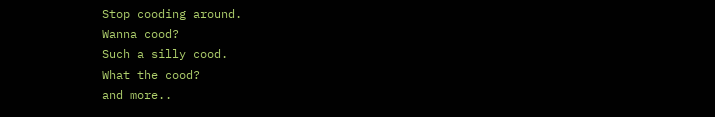Stop cooding around.
Wanna cood?
Such a silly cood.
What the cood?
and more..